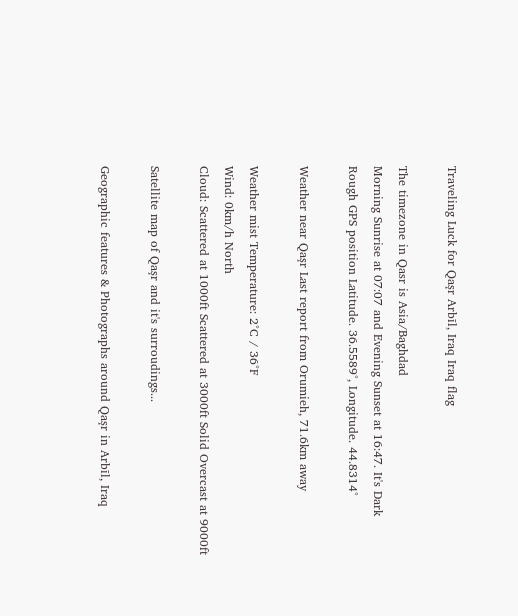Traveling Luck for Qaşr Arbīl, Iraq Iraq flag

The timezone in Qasr is Asia/Baghdad
Morning Sunrise at 07:07 and Evening Sunset at 16:47. It's Dark
Rough GPS position Latitude. 36.5589°, Longitude. 44.8314°

Weather near Qaşr Last report from Orumieh, 71.6km away

Weather mist Temperature: 2°C / 36°F
Wind: 0km/h North
Cloud: Scattered at 1000ft Scattered at 3000ft Solid Overcast at 9000ft

Satellite map of Qaşr and it's surroudings...

Geographic features & Photographs around Qaşr in Arbīl, Iraq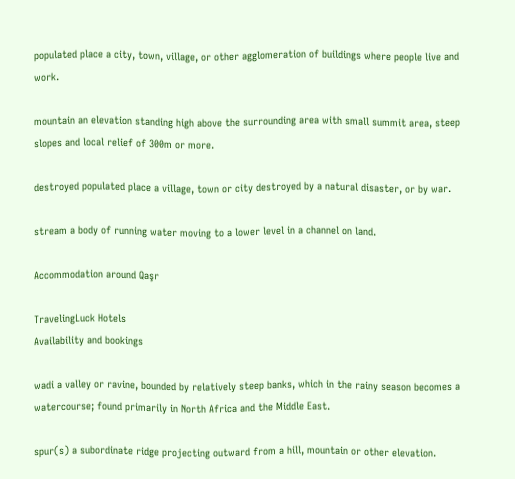populated place a city, town, village, or other agglomeration of buildings where people live and work.

mountain an elevation standing high above the surrounding area with small summit area, steep slopes and local relief of 300m or more.

destroyed populated place a village, town or city destroyed by a natural disaster, or by war.

stream a body of running water moving to a lower level in a channel on land.

Accommodation around Qaşr

TravelingLuck Hotels
Availability and bookings

wadi a valley or ravine, bounded by relatively steep banks, which in the rainy season becomes a watercourse; found primarily in North Africa and the Middle East.

spur(s) a subordinate ridge projecting outward from a hill, mountain or other elevation.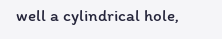well a cylindrical hole,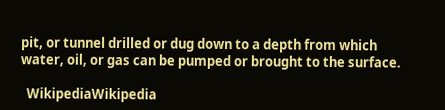pit, or tunnel drilled or dug down to a depth from which water, oil, or gas can be pumped or brought to the surface.

  WikipediaWikipedia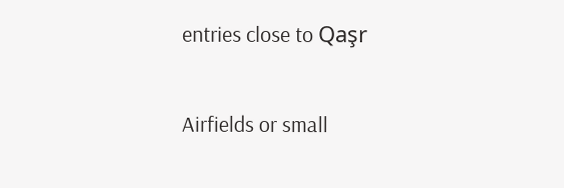entries close to Qaşr

Airfields or small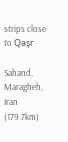strips close to Qaşr

Sahand, Maragheh, Iran (179.7km)